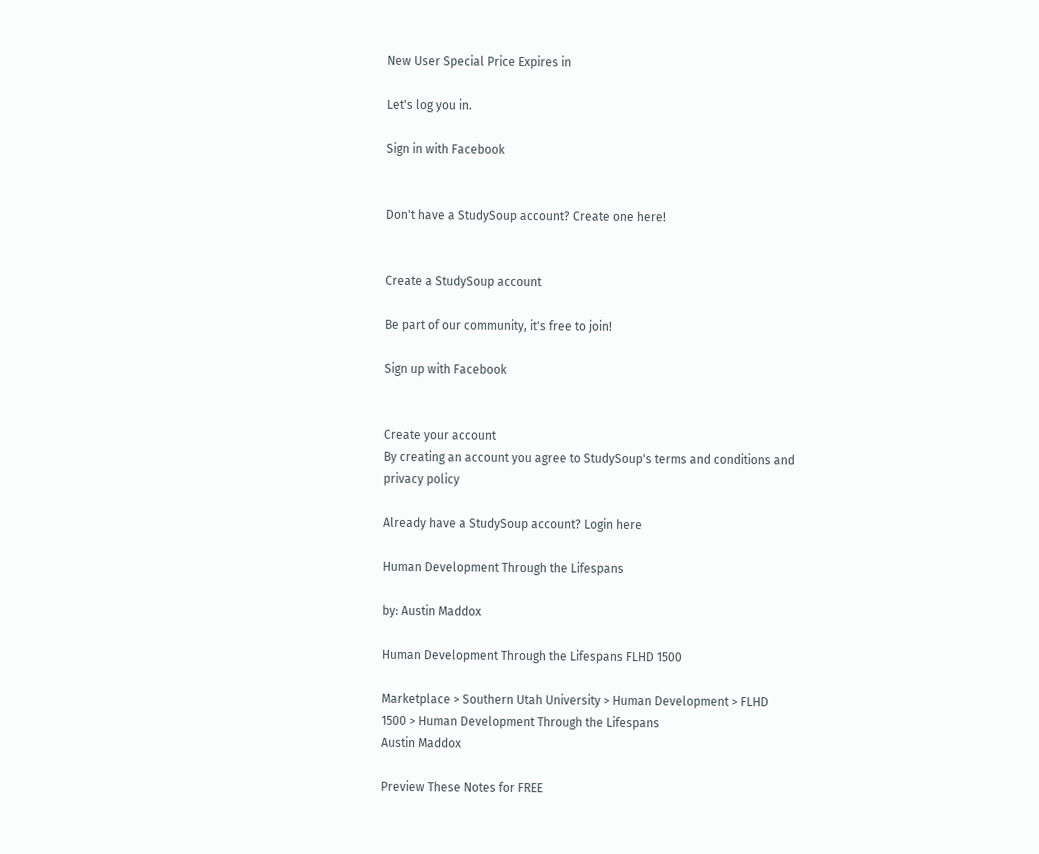New User Special Price Expires in

Let's log you in.

Sign in with Facebook


Don't have a StudySoup account? Create one here!


Create a StudySoup account

Be part of our community, it's free to join!

Sign up with Facebook


Create your account
By creating an account you agree to StudySoup's terms and conditions and privacy policy

Already have a StudySoup account? Login here

Human Development Through the Lifespans

by: Austin Maddox

Human Development Through the Lifespans FLHD 1500

Marketplace > Southern Utah University > Human Development > FLHD 1500 > Human Development Through the Lifespans
Austin Maddox

Preview These Notes for FREE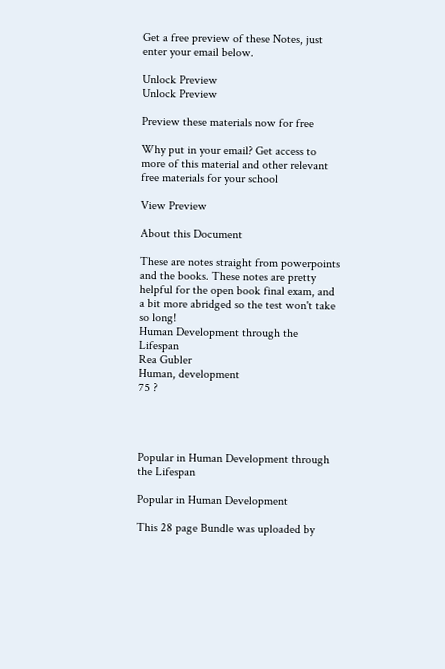Get a free preview of these Notes, just enter your email below.

Unlock Preview
Unlock Preview

Preview these materials now for free

Why put in your email? Get access to more of this material and other relevant free materials for your school

View Preview

About this Document

These are notes straight from powerpoints and the books. These notes are pretty helpful for the open book final exam, and a bit more abridged so the test won't take so long!
Human Development through the Lifespan
Rea Gubler
Human, development
75 ?




Popular in Human Development through the Lifespan

Popular in Human Development

This 28 page Bundle was uploaded by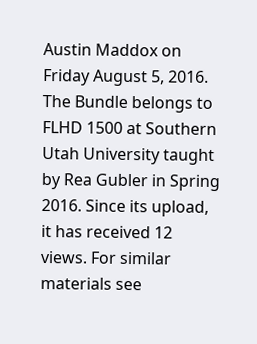Austin Maddox on Friday August 5, 2016. The Bundle belongs to FLHD 1500 at Southern Utah University taught by Rea Gubler in Spring 2016. Since its upload, it has received 12 views. For similar materials see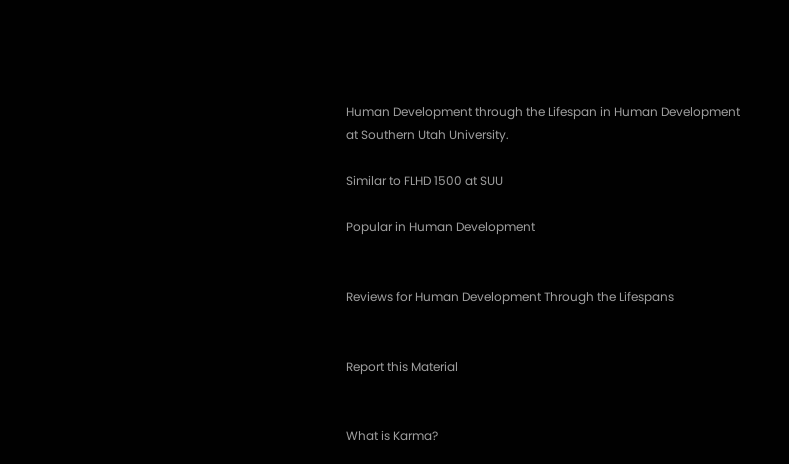Human Development through the Lifespan in Human Development at Southern Utah University.

Similar to FLHD 1500 at SUU

Popular in Human Development


Reviews for Human Development Through the Lifespans


Report this Material


What is Karma?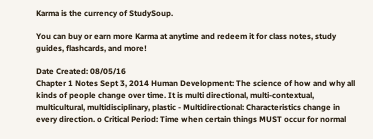Karma is the currency of StudySoup.

You can buy or earn more Karma at anytime and redeem it for class notes, study guides, flashcards, and more!

Date Created: 08/05/16
Chapter 1 Notes Sept 3, 2014 Human Development: The science of how and why all kinds of people change over time. It is multi directional, multi-contextual, multicultural, multidisciplinary, plastic - Multidirectional: Characteristics change in every direction. o Critical Period: Time when certain things MUST occur for normal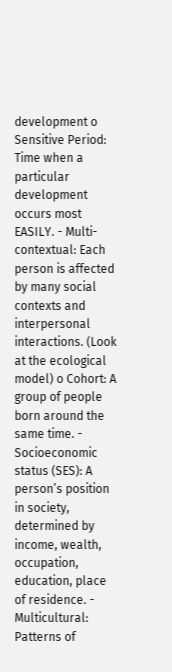development o Sensitive Period: Time when a particular development occurs most EASILY. - Multi-contextual: Each person is affected by many social contexts and interpersonal interactions. (Look at the ecological model) o Cohort: A group of people born around the same time. - Socioeconomic status (SES): A person’s position in society, determined by income, wealth, occupation, education, place of residence. - Multicultural: Patterns of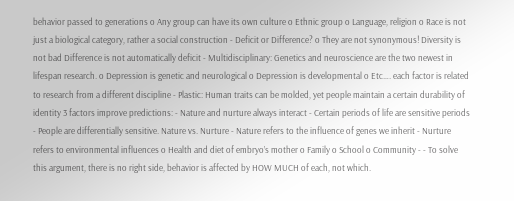behavior passed to generations o Any group can have its own culture o Ethnic group o Language, religion o Race is not just a biological category, rather a social construction - Deficit or Difference? o They are not synonymous! Diversity is not bad Difference is not automatically deficit - Multidisciplinary: Genetics and neuroscience are the two newest in lifespan research. o Depression is genetic and neurological o Depression is developmental o Etc…. each factor is related to research from a different discipline - Plastic: Human traits can be molded, yet people maintain a certain durability of identity 3 factors improve predictions: - Nature and nurture always interact - Certain periods of life are sensitive periods - People are differentially sensitive. Nature vs. Nurture - Nature refers to the influence of genes we inherit - Nurture refers to environmental influences o Health and diet of embryo’s mother o Family o School o Community - - To solve this argument, there is no right side, behavior is affected by HOW MUCH of each, not which.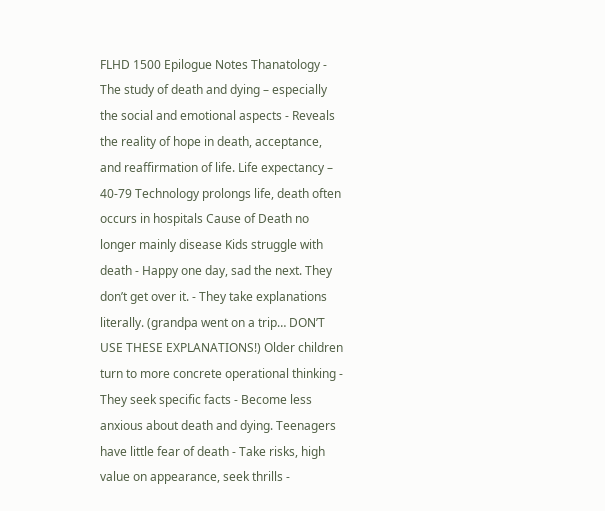FLHD 1500 Epilogue Notes Thanatology - The study of death and dying – especially the social and emotional aspects - Reveals the reality of hope in death, acceptance, and reaffirmation of life. Life expectancy – 40-79 Technology prolongs life, death often occurs in hospitals Cause of Death no longer mainly disease Kids struggle with death - Happy one day, sad the next. They don’t get over it. - They take explanations literally. (grandpa went on a trip… DON’T USE THESE EXPLANATIONS!) Older children turn to more concrete operational thinking - They seek specific facts - Become less anxious about death and dying. Teenagers have little fear of death - Take risks, high value on appearance, seek thrills -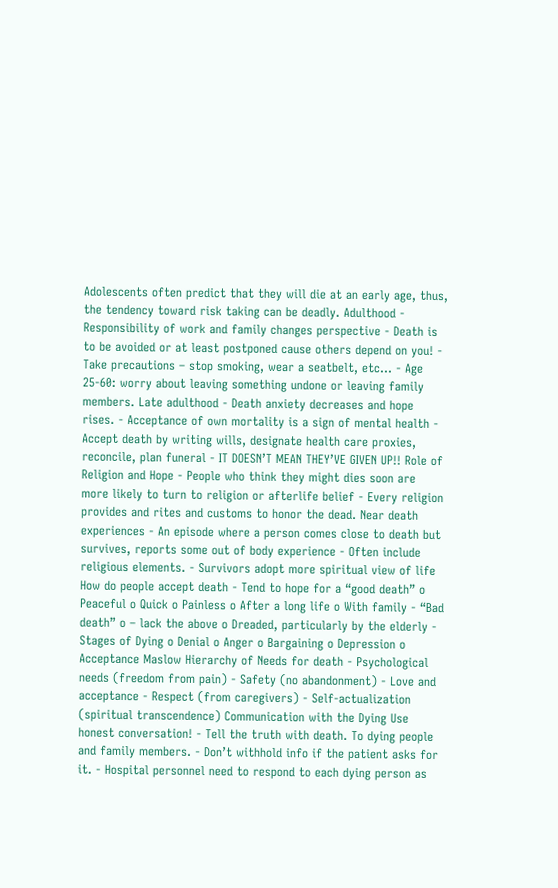Adolescents often predict that they will die at an early age, thus, the tendency toward risk taking can be deadly. Adulthood - Responsibility of work and family changes perspective - Death is to be avoided or at least postponed cause others depend on you! - Take precautions – stop smoking, wear a seatbelt, etc… - Age 25-60: worry about leaving something undone or leaving family members. Late adulthood - Death anxiety decreases and hope rises. - Acceptance of own mortality is a sign of mental health - Accept death by writing wills, designate health care proxies, reconcile, plan funeral - IT DOESN’T MEAN THEY’VE GIVEN UP!! Role of Religion and Hope - People who think they might dies soon are more likely to turn to religion or afterlife belief - Every religion provides and rites and customs to honor the dead. Near death experiences - An episode where a person comes close to death but survives, reports some out of body experience - Often include religious elements. - Survivors adopt more spiritual view of life How do people accept death - Tend to hope for a “good death” o Peaceful o Quick o Painless o After a long life o With family - “Bad death” o – lack the above o Dreaded, particularly by the elderly - Stages of Dying o Denial o Anger o Bargaining o Depression o Acceptance Maslow Hierarchy of Needs for death - Psychological needs (freedom from pain) - Safety (no abandonment) - Love and acceptance - Respect (from caregivers) - Self-actualization (spiritual transcendence) Communication with the Dying Use honest conversation! - Tell the truth with death. To dying people and family members. - Don’t withhold info if the patient asks for it. - Hospital personnel need to respond to each dying person as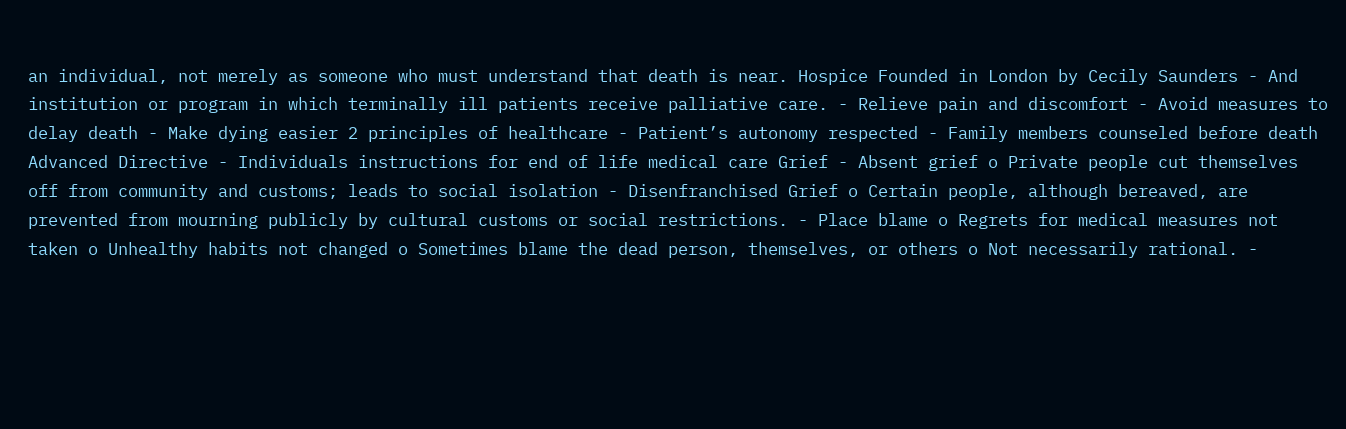an individual, not merely as someone who must understand that death is near. Hospice Founded in London by Cecily Saunders - And institution or program in which terminally ill patients receive palliative care. - Relieve pain and discomfort - Avoid measures to delay death - Make dying easier 2 principles of healthcare - Patient’s autonomy respected - Family members counseled before death Advanced Directive - Individuals instructions for end of life medical care Grief - Absent grief o Private people cut themselves off from community and customs; leads to social isolation - Disenfranchised Grief o Certain people, although bereaved, are prevented from mourning publicly by cultural customs or social restrictions. - Place blame o Regrets for medical measures not taken o Unhealthy habits not changed o Sometimes blame the dead person, themselves, or others o Not necessarily rational. -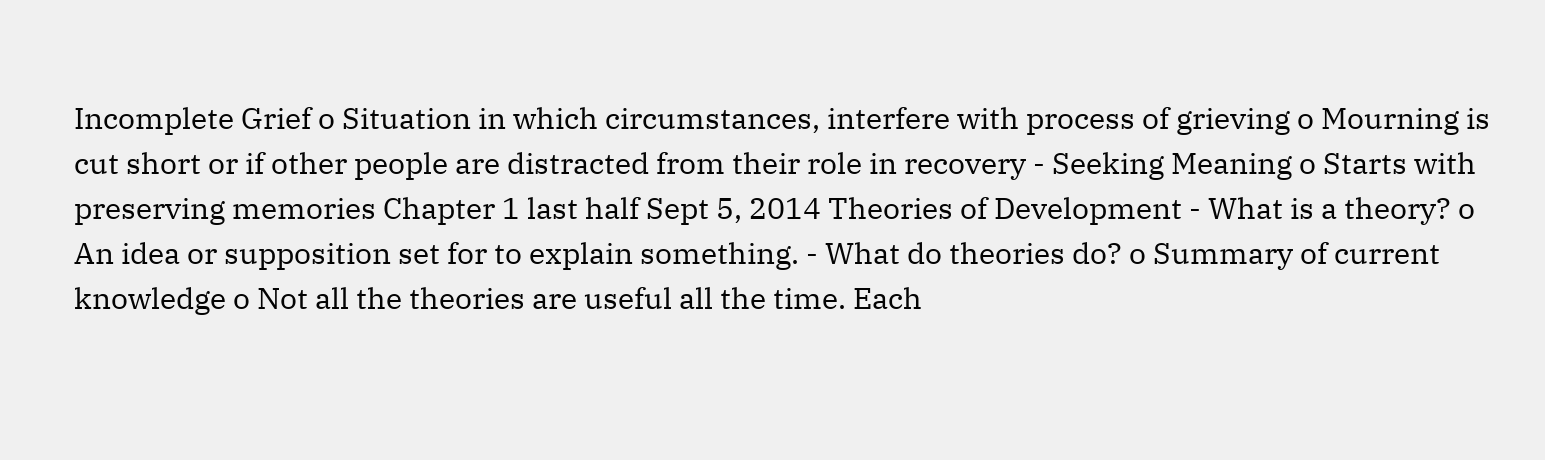Incomplete Grief o Situation in which circumstances, interfere with process of grieving o Mourning is cut short or if other people are distracted from their role in recovery - Seeking Meaning o Starts with preserving memories Chapter 1 last half Sept 5, 2014 Theories of Development - What is a theory? o An idea or supposition set for to explain something. - What do theories do? o Summary of current knowledge o Not all the theories are useful all the time. Each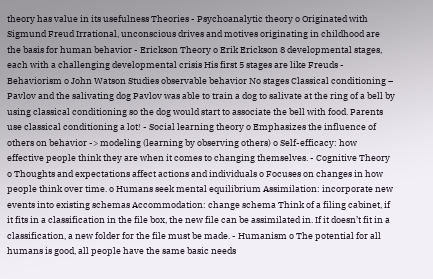theory has value in its usefulness Theories - Psychoanalytic theory o Originated with Sigmund Freud Irrational, unconscious drives and motives originating in childhood are the basis for human behavior - Erickson Theory o Erik Erickson 8 developmental stages, each with a challenging developmental crisis His first 5 stages are like Freuds - Behaviorism o John Watson Studies observable behavior No stages Classical conditioning – Pavlov and the salivating dog Pavlov was able to train a dog to salivate at the ring of a bell by using classical conditioning so the dog would start to associate the bell with food. Parents use classical conditioning a lot! - Social learning theory o Emphasizes the influence of others on behavior -> modeling (learning by observing others) o Self-efficacy: how effective people think they are when it comes to changing themselves. - Cognitive Theory o Thoughts and expectations affect actions and individuals o Focuses on changes in how people think over time. o Humans seek mental equilibrium Assimilation: incorporate new events into existing schemas Accommodation: change schema Think of a filing cabinet, if it fits in a classification in the file box, the new file can be assimilated in. If it doesn’t fit in a classification, a new folder for the file must be made. - Humanism o The potential for all humans is good, all people have the same basic needs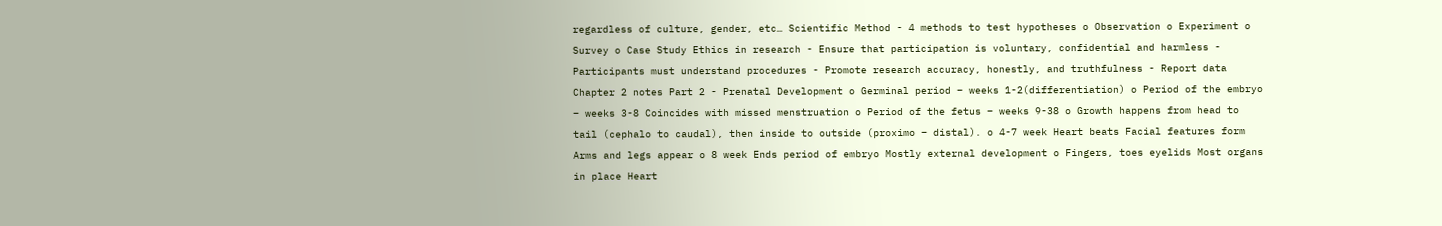regardless of culture, gender, etc… Scientific Method - 4 methods to test hypotheses o Observation o Experiment o Survey o Case Study Ethics in research - Ensure that participation is voluntary, confidential and harmless - Participants must understand procedures - Promote research accuracy, honestly, and truthfulness - Report data Chapter 2 notes Part 2 - Prenatal Development o Germinal period – weeks 1-2(differentiation) o Period of the embryo – weeks 3-8 Coincides with missed menstruation o Period of the fetus – weeks 9-38 o Growth happens from head to tail (cephalo to caudal), then inside to outside (proximo – distal). o 4-7 week Heart beats Facial features form Arms and legs appear o 8 week Ends period of embryo Mostly external development o Fingers, toes eyelids Most organs in place Heart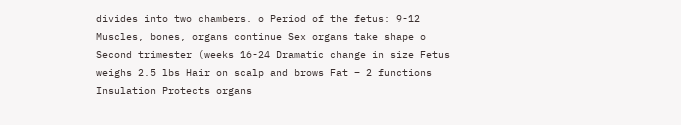divides into two chambers. o Period of the fetus: 9-12 Muscles, bones, organs continue Sex organs take shape o Second trimester (weeks 16-24 Dramatic change in size Fetus weighs 2.5 lbs Hair on scalp and brows Fat – 2 functions Insulation Protects organs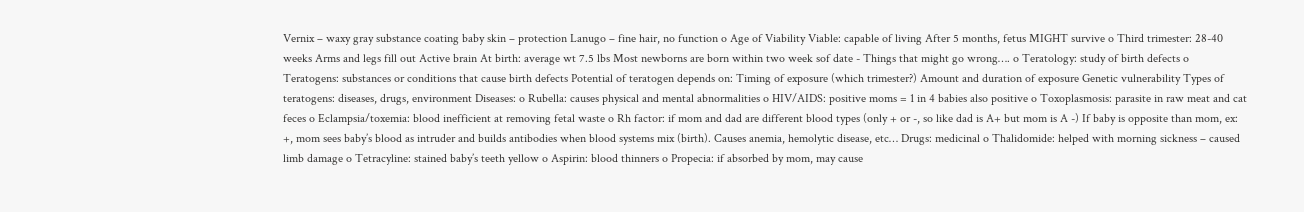Vernix – waxy gray substance coating baby skin – protection Lanugo – fine hair, no function o Age of Viability Viable: capable of living After 5 months, fetus MIGHT survive o Third trimester: 28-40 weeks Arms and legs fill out Active brain At birth: average wt 7.5 lbs Most newborns are born within two week sof date - Things that might go wrong…. o Teratology: study of birth defects o Teratogens: substances or conditions that cause birth defects Potential of teratogen depends on: Timing of exposure (which trimester?) Amount and duration of exposure Genetic vulnerability Types of teratogens: diseases, drugs, environment Diseases: o Rubella: causes physical and mental abnormalities o HIV/AIDS: positive moms = 1 in 4 babies also positive o Toxoplasmosis: parasite in raw meat and cat feces o Eclampsia/toxemia: blood inefficient at removing fetal waste o Rh factor: if mom and dad are different blood types (only + or -, so like dad is A+ but mom is A -) If baby is opposite than mom, ex: +, mom sees baby’s blood as intruder and builds antibodies when blood systems mix (birth). Causes anemia, hemolytic disease, etc… Drugs: medicinal o Thalidomide: helped with morning sickness – caused limb damage o Tetracyline: stained baby’s teeth yellow o Aspirin: blood thinners o Propecia: if absorbed by mom, may cause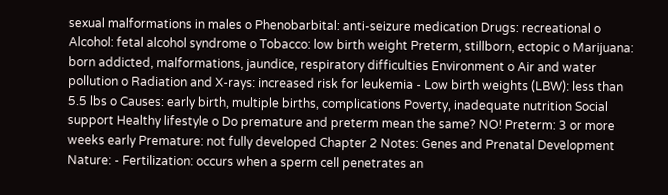sexual malformations in males o Phenobarbital: anti-seizure medication Drugs: recreational o Alcohol: fetal alcohol syndrome o Tobacco: low birth weight Preterm, stillborn, ectopic o Marijuana: born addicted, malformations, jaundice, respiratory difficulties Environment o Air and water pollution o Radiation and X-rays: increased risk for leukemia - Low birth weights (LBW): less than 5.5 lbs o Causes: early birth, multiple births, complications Poverty, inadequate nutrition Social support Healthy lifestyle o Do premature and preterm mean the same? NO! Preterm: 3 or more weeks early Premature: not fully developed Chapter 2 Notes: Genes and Prenatal Development Nature: - Fertilization: occurs when a sperm cell penetrates an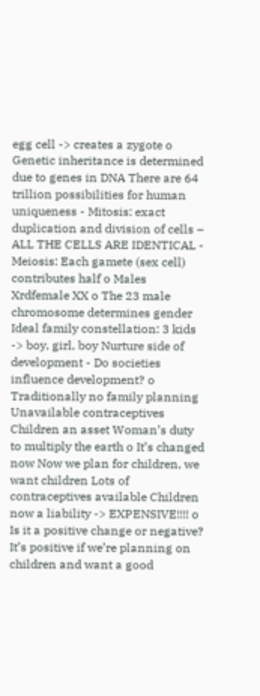egg cell -> creates a zygote o Genetic inheritance is determined due to genes in DNA There are 64 trillion possibilities for human uniqueness - Mitosis: exact duplication and division of cells – ALL THE CELLS ARE IDENTICAL - Meiosis: Each gamete (sex cell) contributes half o Males Xrdfemale XX o The 23 male chromosome determines gender Ideal family constellation: 3 kids -> boy, girl, boy Nurture side of development - Do societies influence development? o Traditionally no family planning Unavailable contraceptives Children an asset Woman’s duty to multiply the earth o It’s changed now Now we plan for children, we want children Lots of contraceptives available Children now a liability -> EXPENSIVE!!!! o Is it a positive change or negative? It’s positive if we’re planning on children and want a good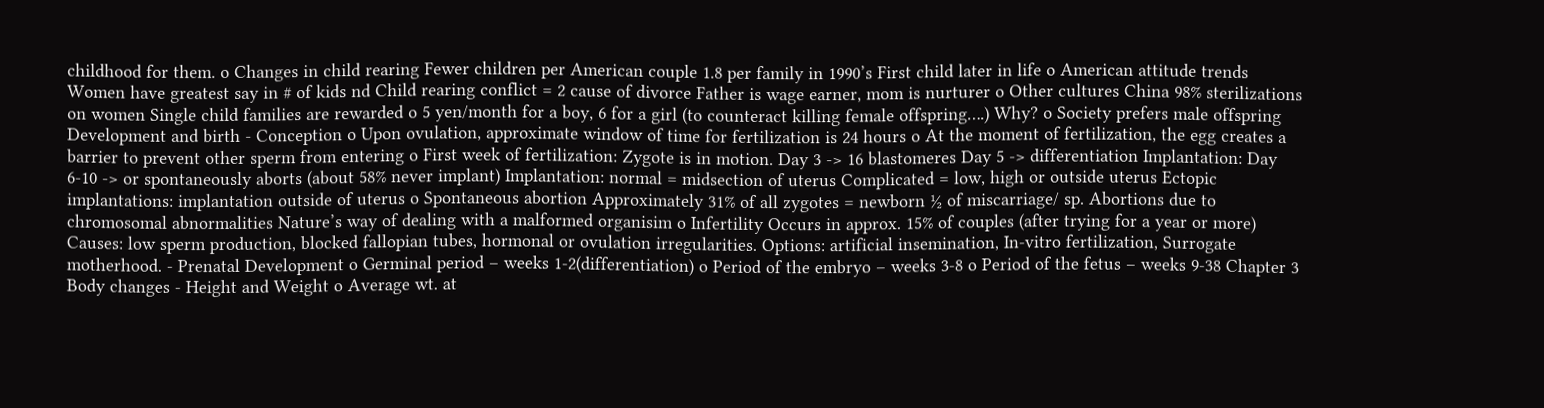childhood for them. o Changes in child rearing Fewer children per American couple 1.8 per family in 1990’s First child later in life o American attitude trends Women have greatest say in # of kids nd Child rearing conflict = 2 cause of divorce Father is wage earner, mom is nurturer o Other cultures China 98% sterilizations on women Single child families are rewarded o 5 yen/month for a boy, 6 for a girl (to counteract killing female offspring….) Why? o Society prefers male offspring Development and birth - Conception o Upon ovulation, approximate window of time for fertilization is 24 hours o At the moment of fertilization, the egg creates a barrier to prevent other sperm from entering o First week of fertilization: Zygote is in motion. Day 3 -> 16 blastomeres Day 5 -> differentiation Implantation: Day 6-10 -> or spontaneously aborts (about 58% never implant) Implantation: normal = midsection of uterus Complicated = low, high or outside uterus Ectopic implantations: implantation outside of uterus o Spontaneous abortion Approximately 31% of all zygotes = newborn ½ of miscarriage/ sp. Abortions due to chromosomal abnormalities Nature’s way of dealing with a malformed organisim o Infertility Occurs in approx. 15% of couples (after trying for a year or more) Causes: low sperm production, blocked fallopian tubes, hormonal or ovulation irregularities. Options: artificial insemination, In-vitro fertilization, Surrogate motherhood. - Prenatal Development o Germinal period – weeks 1-2(differentiation) o Period of the embryo – weeks 3-8 o Period of the fetus – weeks 9-38 Chapter 3 Body changes - Height and Weight o Average wt. at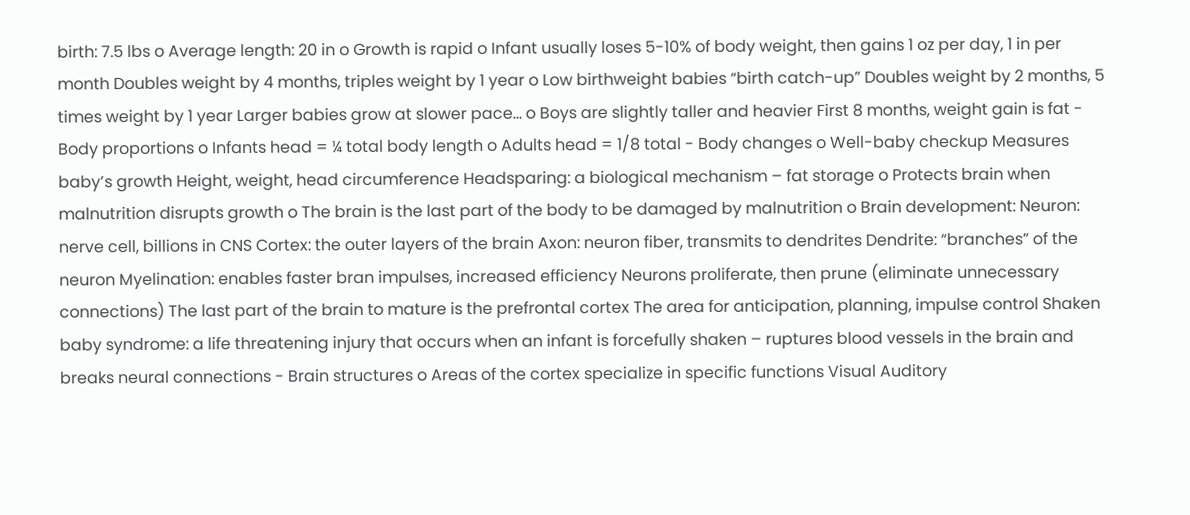birth: 7.5 lbs o Average length: 20 in o Growth is rapid o Infant usually loses 5-10% of body weight, then gains 1 oz per day, 1 in per month Doubles weight by 4 months, triples weight by 1 year o Low birthweight babies “birth catch-up” Doubles weight by 2 months, 5 times weight by 1 year Larger babies grow at slower pace… o Boys are slightly taller and heavier First 8 months, weight gain is fat - Body proportions o Infants head = ¼ total body length o Adults head = 1/8 total - Body changes o Well-baby checkup Measures baby’s growth Height, weight, head circumference Headsparing: a biological mechanism – fat storage o Protects brain when malnutrition disrupts growth o The brain is the last part of the body to be damaged by malnutrition o Brain development: Neuron: nerve cell, billions in CNS Cortex: the outer layers of the brain Axon: neuron fiber, transmits to dendrites Dendrite: “branches” of the neuron Myelination: enables faster bran impulses, increased efficiency Neurons proliferate, then prune (eliminate unnecessary connections) The last part of the brain to mature is the prefrontal cortex The area for anticipation, planning, impulse control Shaken baby syndrome: a life threatening injury that occurs when an infant is forcefully shaken – ruptures blood vessels in the brain and breaks neural connections - Brain structures o Areas of the cortex specialize in specific functions Visual Auditory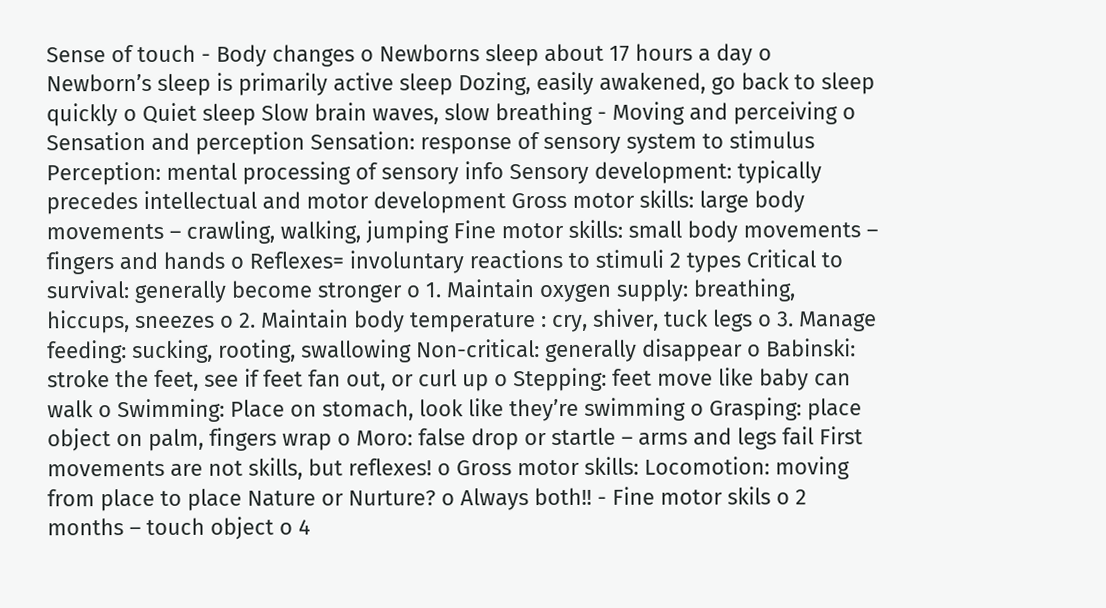Sense of touch - Body changes o Newborns sleep about 17 hours a day o Newborn’s sleep is primarily active sleep Dozing, easily awakened, go back to sleep quickly o Quiet sleep Slow brain waves, slow breathing - Moving and perceiving o Sensation and perception Sensation: response of sensory system to stimulus Perception: mental processing of sensory info Sensory development: typically precedes intellectual and motor development Gross motor skills: large body movements – crawling, walking, jumping Fine motor skills: small body movements – fingers and hands o Reflexes= involuntary reactions to stimuli 2 types Critical to survival: generally become stronger o 1. Maintain oxygen supply: breathing, hiccups, sneezes o 2. Maintain body temperature : cry, shiver, tuck legs o 3. Manage feeding: sucking, rooting, swallowing Non-critical: generally disappear o Babinski: stroke the feet, see if feet fan out, or curl up o Stepping: feet move like baby can walk o Swimming: Place on stomach, look like they’re swimming o Grasping: place object on palm, fingers wrap o Moro: false drop or startle – arms and legs fail First movements are not skills, but reflexes! o Gross motor skills: Locomotion: moving from place to place Nature or Nurture? o Always both!! - Fine motor skils o 2 months – touch object o 4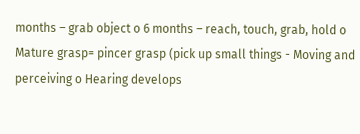months – grab object o 6 months – reach, touch, grab, hold o Mature grasp= pincer grasp (pick up small things - Moving and perceiving o Hearing develops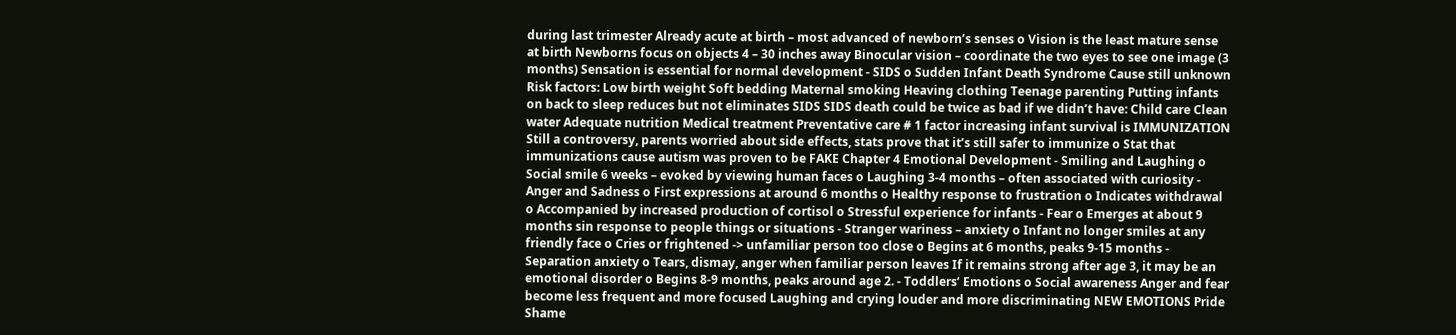during last trimester Already acute at birth – most advanced of newborn’s senses o Vision is the least mature sense at birth Newborns focus on objects 4 – 30 inches away Binocular vision – coordinate the two eyes to see one image (3 months) Sensation is essential for normal development - SIDS o Sudden Infant Death Syndrome Cause still unknown Risk factors: Low birth weight Soft bedding Maternal smoking Heaving clothing Teenage parenting Putting infants on back to sleep reduces but not eliminates SIDS SIDS death could be twice as bad if we didn’t have: Child care Clean water Adequate nutrition Medical treatment Preventative care # 1 factor increasing infant survival is IMMUNIZATION Still a controversy, parents worried about side effects, stats prove that it’s still safer to immunize o Stat that immunizations cause autism was proven to be FAKE Chapter 4 Emotional Development - Smiling and Laughing o Social smile 6 weeks – evoked by viewing human faces o Laughing 3-4 months – often associated with curiosity - Anger and Sadness o First expressions at around 6 months o Healthy response to frustration o Indicates withdrawal o Accompanied by increased production of cortisol o Stressful experience for infants - Fear o Emerges at about 9 months sin response to people things or situations - Stranger wariness – anxiety o Infant no longer smiles at any friendly face o Cries or frightened -> unfamiliar person too close o Begins at 6 months, peaks 9-15 months - Separation anxiety o Tears, dismay, anger when familiar person leaves If it remains strong after age 3, it may be an emotional disorder o Begins 8-9 months, peaks around age 2. - Toddlers’ Emotions o Social awareness Anger and fear become less frequent and more focused Laughing and crying louder and more discriminating NEW EMOTIONS Pride Shame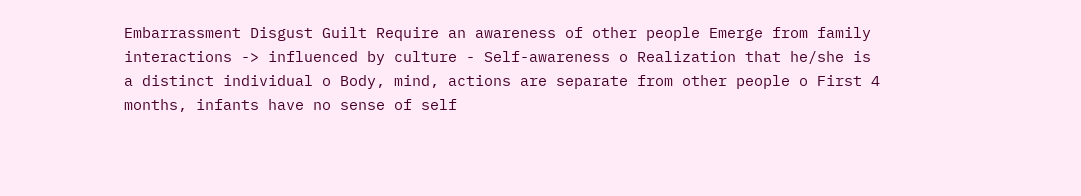Embarrassment Disgust Guilt Require an awareness of other people Emerge from family interactions -> influenced by culture - Self-awareness o Realization that he/she is a distinct individual o Body, mind, actions are separate from other people o First 4 months, infants have no sense of self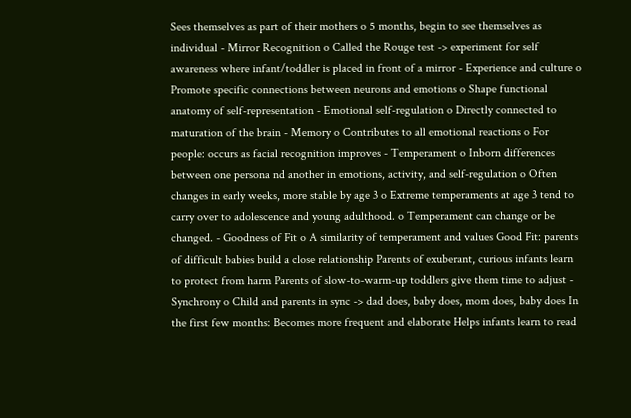Sees themselves as part of their mothers o 5 months, begin to see themselves as individual - Mirror Recognition o Called the Rouge test -> experiment for self awareness where infant/toddler is placed in front of a mirror - Experience and culture o Promote specific connections between neurons and emotions o Shape functional anatomy of self-representation - Emotional self-regulation o Directly connected to maturation of the brain - Memory o Contributes to all emotional reactions o For people: occurs as facial recognition improves - Temperament o Inborn differences between one persona nd another in emotions, activity, and self-regulation o Often changes in early weeks, more stable by age 3 o Extreme temperaments at age 3 tend to carry over to adolescence and young adulthood. o Temperament can change or be changed. - Goodness of Fit o A similarity of temperament and values Good Fit: parents of difficult babies build a close relationship Parents of exuberant, curious infants learn to protect from harm Parents of slow-to-warm-up toddlers give them time to adjust - Synchrony o Child and parents in sync -> dad does, baby does, mom does, baby does In the first few months: Becomes more frequent and elaborate Helps infants learn to read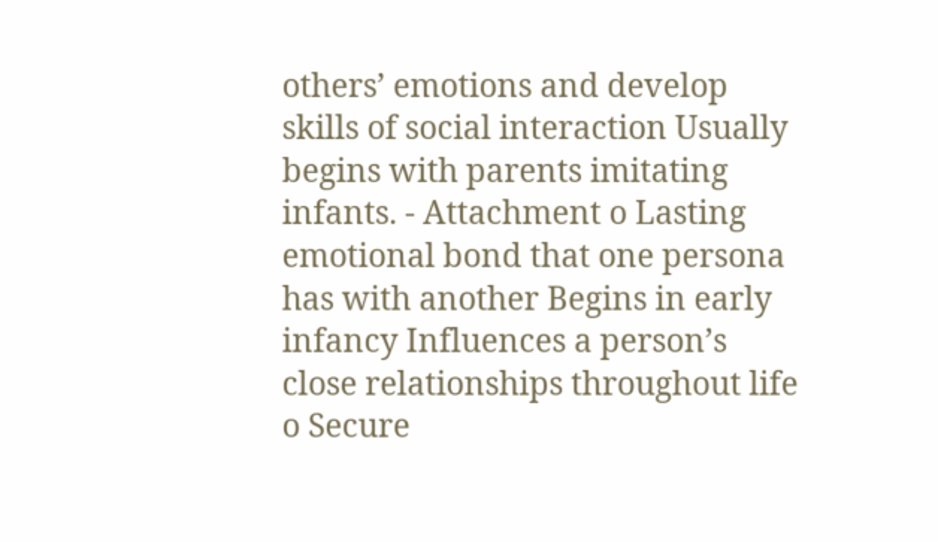others’ emotions and develop skills of social interaction Usually begins with parents imitating infants. - Attachment o Lasting emotional bond that one persona has with another Begins in early infancy Influences a person’s close relationships throughout life o Secure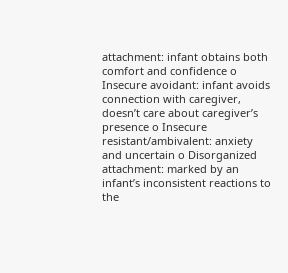attachment: infant obtains both comfort and confidence o Insecure avoidant: infant avoids connection with caregiver, doesn’t care about caregiver’s presence o Insecure resistant/ambivalent: anxiety and uncertain o Disorganized attachment: marked by an infant’s inconsistent reactions to the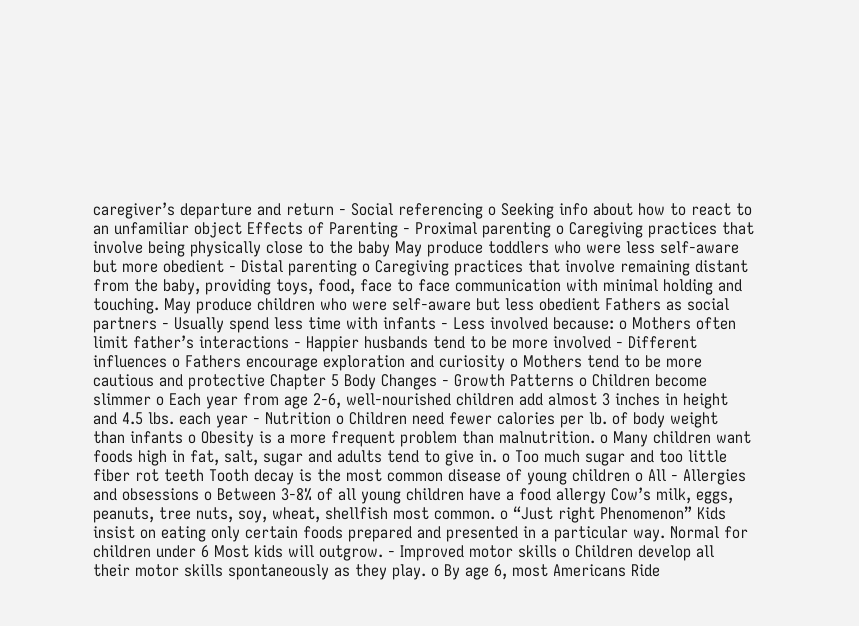caregiver’s departure and return - Social referencing o Seeking info about how to react to an unfamiliar object Effects of Parenting - Proximal parenting o Caregiving practices that involve being physically close to the baby May produce toddlers who were less self-aware but more obedient - Distal parenting o Caregiving practices that involve remaining distant from the baby, providing toys, food, face to face communication with minimal holding and touching. May produce children who were self-aware but less obedient Fathers as social partners - Usually spend less time with infants - Less involved because: o Mothers often limit father’s interactions - Happier husbands tend to be more involved - Different influences o Fathers encourage exploration and curiosity o Mothers tend to be more cautious and protective Chapter 5 Body Changes - Growth Patterns o Children become slimmer o Each year from age 2-6, well-nourished children add almost 3 inches in height and 4.5 lbs. each year - Nutrition o Children need fewer calories per lb. of body weight than infants o Obesity is a more frequent problem than malnutrition. o Many children want foods high in fat, salt, sugar and adults tend to give in. o Too much sugar and too little fiber rot teeth Tooth decay is the most common disease of young children o All - Allergies and obsessions o Between 3-8% of all young children have a food allergy Cow’s milk, eggs, peanuts, tree nuts, soy, wheat, shellfish most common. o “Just right Phenomenon” Kids insist on eating only certain foods prepared and presented in a particular way. Normal for children under 6 Most kids will outgrow. - Improved motor skills o Children develop all their motor skills spontaneously as they play. o By age 6, most Americans Ride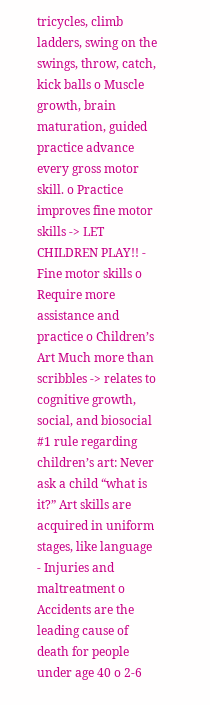tricycles, climb ladders, swing on the swings, throw, catch, kick balls o Muscle growth, brain maturation, guided practice advance every gross motor skill. o Practice improves fine motor skills -> LET CHILDREN PLAY!! - Fine motor skills o Require more assistance and practice o Children’s Art Much more than scribbles -> relates to cognitive growth, social, and biosocial #1 rule regarding children’s art: Never ask a child “what is it?” Art skills are acquired in uniform stages, like language - Injuries and maltreatment o Accidents are the leading cause of death for people under age 40 o 2-6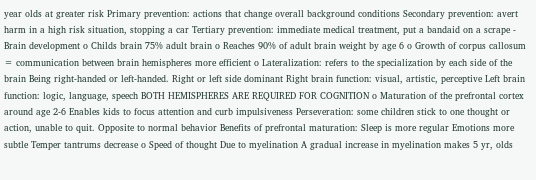year olds at greater risk Primary prevention: actions that change overall background conditions Secondary prevention: avert harm in a high risk situation, stopping a car Tertiary prevention: immediate medical treatment, put a bandaid on a scrape - Brain development o Childs brain 75% adult brain o Reaches 90% of adult brain weight by age 6 o Growth of corpus callosum = communication between brain hemispheres more efficient o Lateralization: refers to the specialization by each side of the brain Being right-handed or left-handed. Right or left side dominant Right brain function: visual, artistic, perceptive Left brain function: logic, language, speech BOTH HEMISPHERES ARE REQUIRED FOR COGNITION o Maturation of the prefrontal cortex around age 2-6 Enables kids to focus attention and curb impulsiveness Perseveration: some children stick to one thought or action, unable to quit. Opposite to normal behavior Benefits of prefrontal maturation: Sleep is more regular Emotions more subtle Temper tantrums decrease o Speed of thought Due to myelination A gradual increase in myelination makes 5 yr, olds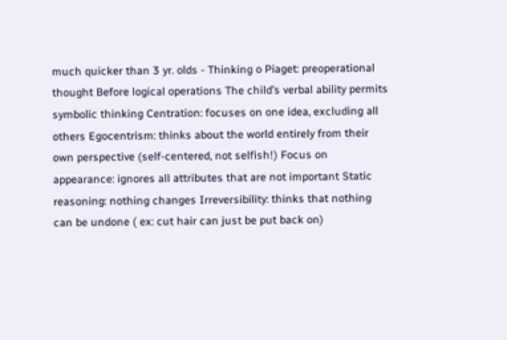much quicker than 3 yr. olds - Thinking o Piaget: preoperational thought Before logical operations The child’s verbal ability permits symbolic thinking Centration: focuses on one idea, excluding all others Egocentrism: thinks about the world entirely from their own perspective (self-centered, not selfish!) Focus on appearance: ignores all attributes that are not important Static reasoning: nothing changes Irreversibility: thinks that nothing can be undone ( ex: cut hair can just be put back on)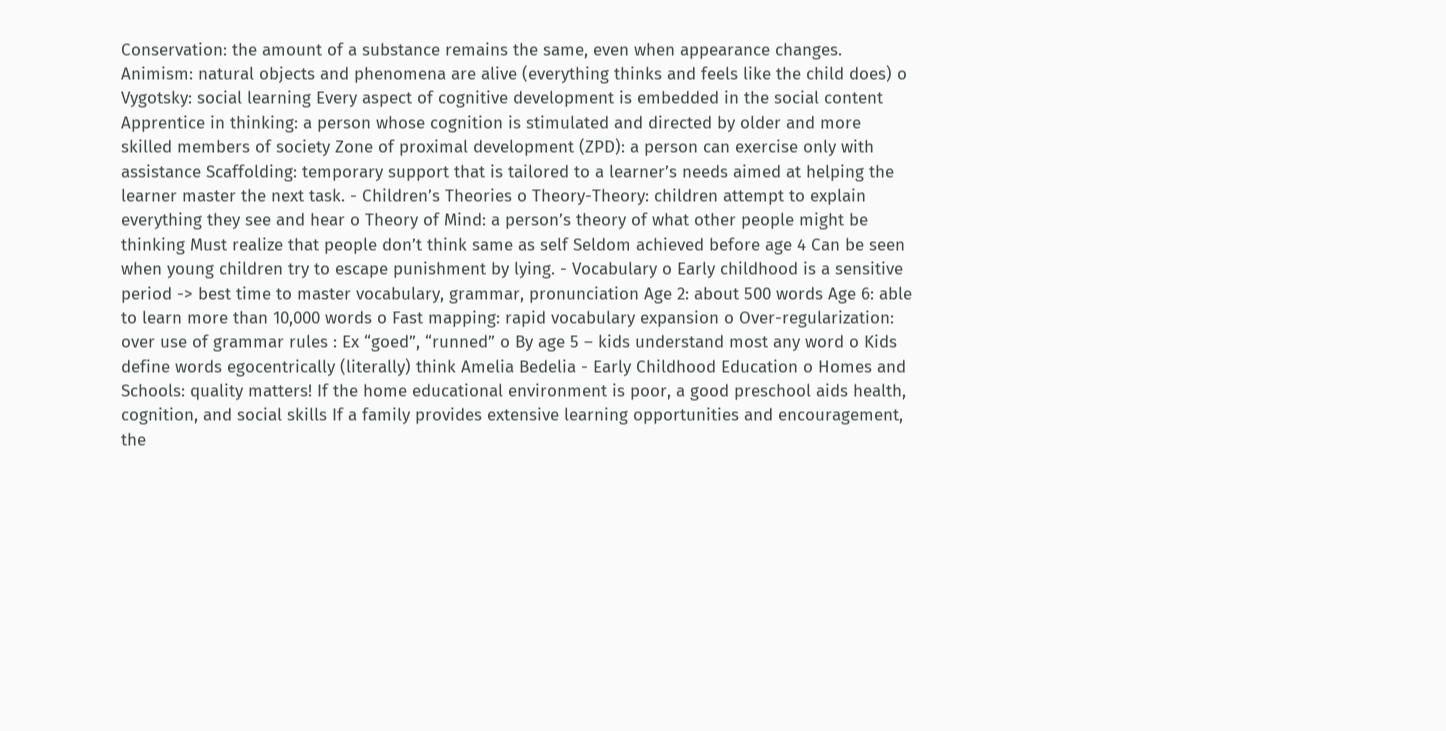Conservation: the amount of a substance remains the same, even when appearance changes. Animism: natural objects and phenomena are alive (everything thinks and feels like the child does) o Vygotsky: social learning Every aspect of cognitive development is embedded in the social content Apprentice in thinking: a person whose cognition is stimulated and directed by older and more skilled members of society Zone of proximal development (ZPD): a person can exercise only with assistance Scaffolding: temporary support that is tailored to a learner’s needs aimed at helping the learner master the next task. - Children’s Theories o Theory-Theory: children attempt to explain everything they see and hear o Theory of Mind: a person’s theory of what other people might be thinking Must realize that people don’t think same as self Seldom achieved before age 4 Can be seen when young children try to escape punishment by lying. - Vocabulary o Early childhood is a sensitive period -> best time to master vocabulary, grammar, pronunciation Age 2: about 500 words Age 6: able to learn more than 10,000 words o Fast mapping: rapid vocabulary expansion o Over-regularization: over use of grammar rules : Ex “goed”, “runned” o By age 5 – kids understand most any word o Kids define words egocentrically (literally) think Amelia Bedelia - Early Childhood Education o Homes and Schools: quality matters! If the home educational environment is poor, a good preschool aids health, cognition, and social skills If a family provides extensive learning opportunities and encouragement, the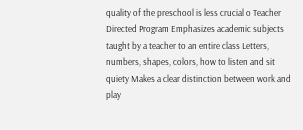quality of the preschool is less crucial o Teacher Directed Program Emphasizes academic subjects taught by a teacher to an entire class Letters, numbers, shapes, colors, how to listen and sit quiety Makes a clear distinction between work and play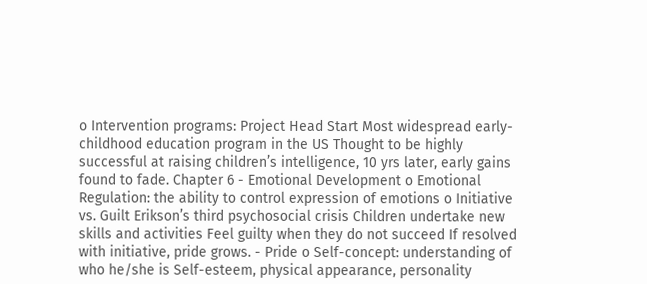o Intervention programs: Project Head Start Most widespread early-childhood education program in the US Thought to be highly successful at raising children’s intelligence, 10 yrs later, early gains found to fade. Chapter 6 - Emotional Development o Emotional Regulation: the ability to control expression of emotions o Initiative vs. Guilt Erikson’s third psychosocial crisis Children undertake new skills and activities Feel guilty when they do not succeed If resolved with initiative, pride grows. - Pride o Self-concept: understanding of who he/she is Self-esteem, physical appearance, personality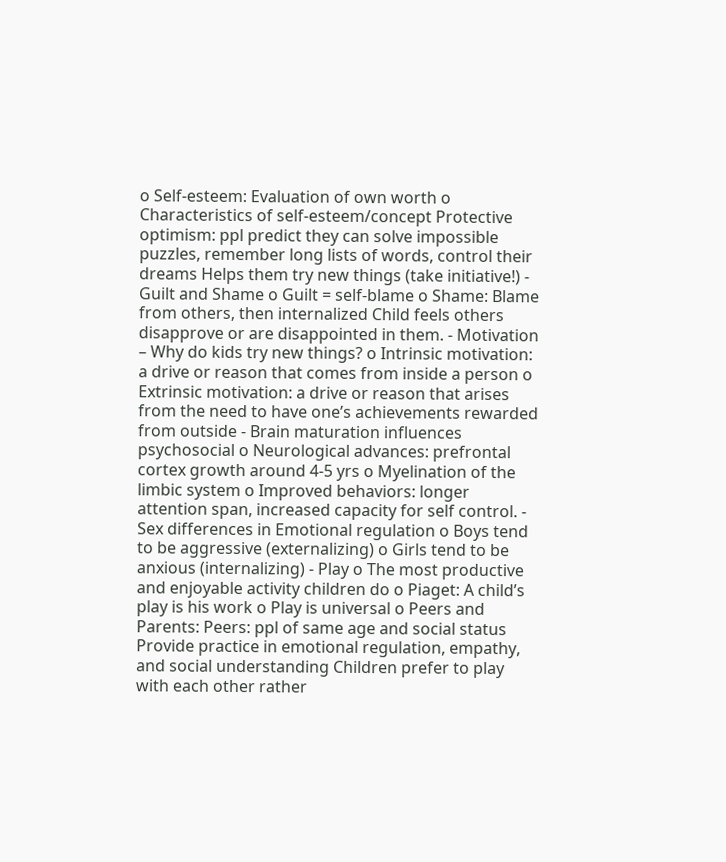o Self-esteem: Evaluation of own worth o Characteristics of self-esteem/concept Protective optimism: ppl predict they can solve impossible puzzles, remember long lists of words, control their dreams Helps them try new things (take initiative!) - Guilt and Shame o Guilt = self-blame o Shame: Blame from others, then internalized Child feels others disapprove or are disappointed in them. - Motivation – Why do kids try new things? o Intrinsic motivation: a drive or reason that comes from inside a person o Extrinsic motivation: a drive or reason that arises from the need to have one’s achievements rewarded from outside - Brain maturation influences psychosocial o Neurological advances: prefrontal cortex growth around 4-5 yrs o Myelination of the limbic system o Improved behaviors: longer attention span, increased capacity for self control. - Sex differences in Emotional regulation o Boys tend to be aggressive (externalizing) o Girls tend to be anxious (internalizing) - Play o The most productive and enjoyable activity children do o Piaget: A child’s play is his work o Play is universal o Peers and Parents: Peers: ppl of same age and social status Provide practice in emotional regulation, empathy, and social understanding Children prefer to play with each other rather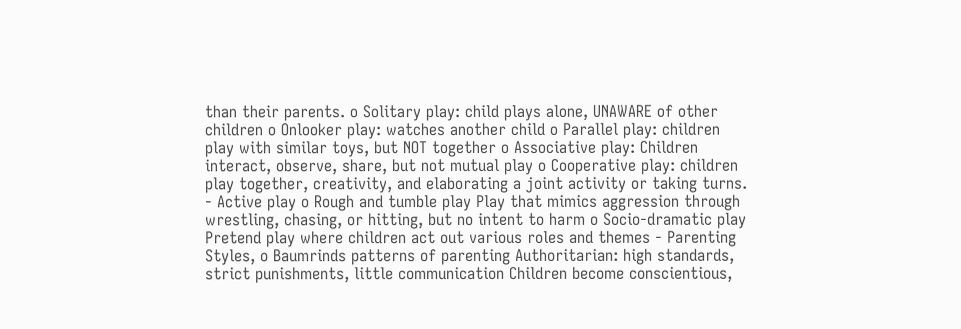than their parents. o Solitary play: child plays alone, UNAWARE of other children o Onlooker play: watches another child o Parallel play: children play with similar toys, but NOT together o Associative play: Children interact, observe, share, but not mutual play o Cooperative play: children play together, creativity, and elaborating a joint activity or taking turns. - Active play o Rough and tumble play Play that mimics aggression through wrestling, chasing, or hitting, but no intent to harm o Socio-dramatic play Pretend play where children act out various roles and themes - Parenting Styles, o Baumrinds patterns of parenting Authoritarian: high standards, strict punishments, little communication Children become conscientious,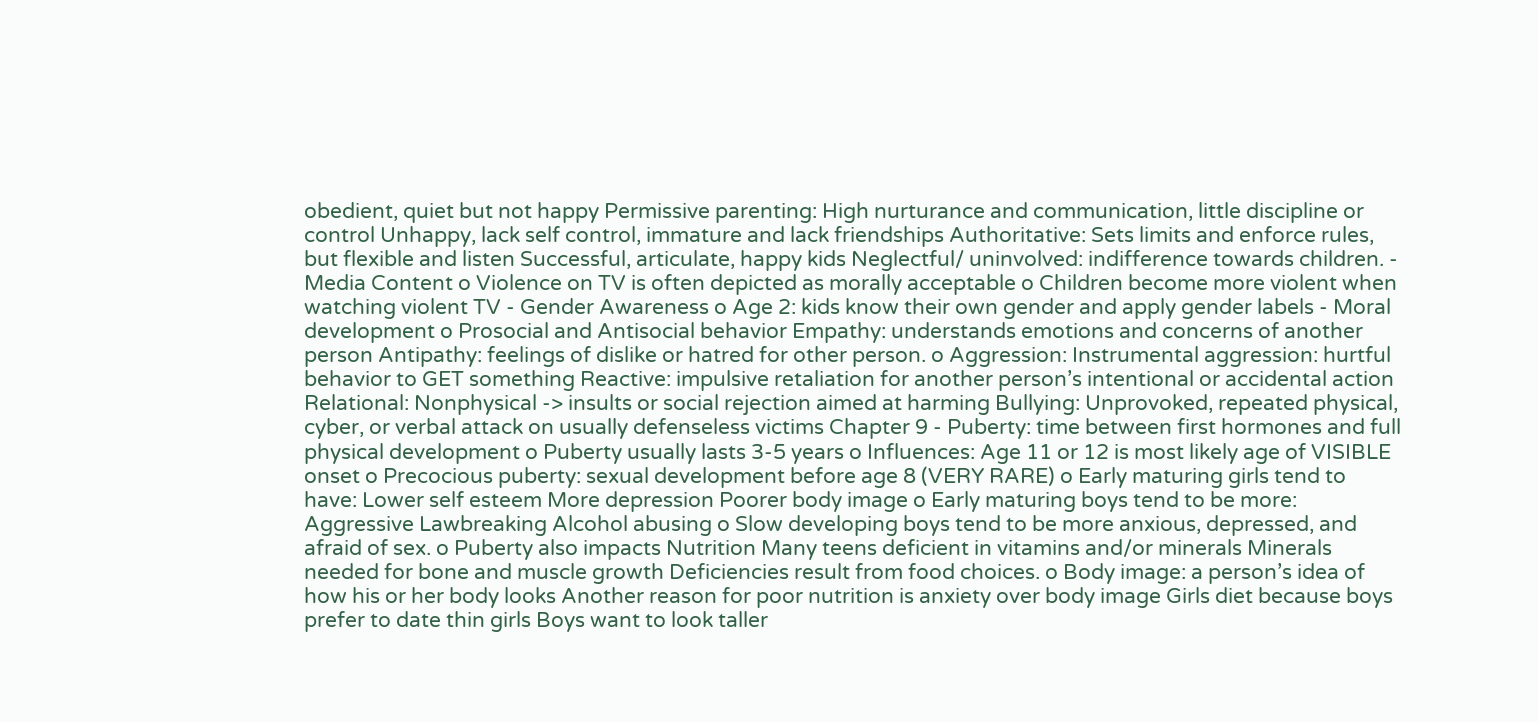obedient, quiet but not happy Permissive parenting: High nurturance and communication, little discipline or control Unhappy, lack self control, immature and lack friendships Authoritative: Sets limits and enforce rules, but flexible and listen Successful, articulate, happy kids Neglectful/ uninvolved: indifference towards children. - Media Content o Violence on TV is often depicted as morally acceptable o Children become more violent when watching violent TV - Gender Awareness o Age 2: kids know their own gender and apply gender labels - Moral development o Prosocial and Antisocial behavior Empathy: understands emotions and concerns of another person Antipathy: feelings of dislike or hatred for other person. o Aggression: Instrumental aggression: hurtful behavior to GET something Reactive: impulsive retaliation for another person’s intentional or accidental action Relational: Nonphysical -> insults or social rejection aimed at harming Bullying: Unprovoked, repeated physical, cyber, or verbal attack on usually defenseless victims Chapter 9 - Puberty: time between first hormones and full physical development o Puberty usually lasts 3-5 years o Influences: Age 11 or 12 is most likely age of VISIBLE onset o Precocious puberty: sexual development before age 8 (VERY RARE) o Early maturing girls tend to have: Lower self esteem More depression Poorer body image o Early maturing boys tend to be more: Aggressive Lawbreaking Alcohol abusing o Slow developing boys tend to be more anxious, depressed, and afraid of sex. o Puberty also impacts Nutrition Many teens deficient in vitamins and/or minerals Minerals needed for bone and muscle growth Deficiencies result from food choices. o Body image: a person’s idea of how his or her body looks Another reason for poor nutrition is anxiety over body image Girls diet because boys prefer to date thin girls Boys want to look taller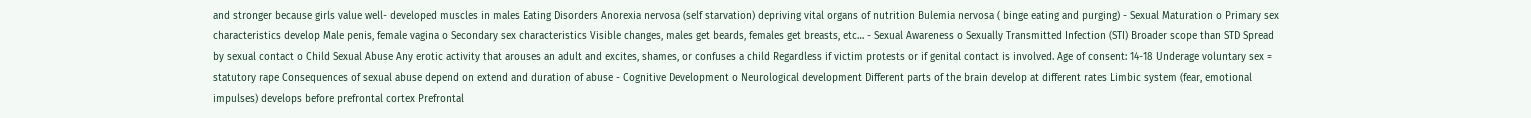and stronger because girls value well- developed muscles in males Eating Disorders Anorexia nervosa (self starvation) depriving vital organs of nutrition Bulemia nervosa ( binge eating and purging) - Sexual Maturation o Primary sex characteristics develop Male penis, female vagina o Secondary sex characteristics Visible changes, males get beards, females get breasts, etc… - Sexual Awareness o Sexually Transmitted Infection (STI) Broader scope than STD Spread by sexual contact o Child Sexual Abuse Any erotic activity that arouses an adult and excites, shames, or confuses a child Regardless if victim protests or if genital contact is involved. Age of consent: 14-18 Underage voluntary sex = statutory rape Consequences of sexual abuse depend on extend and duration of abuse - Cognitive Development o Neurological development Different parts of the brain develop at different rates Limbic system (fear, emotional impulses) develops before prefrontal cortex Prefrontal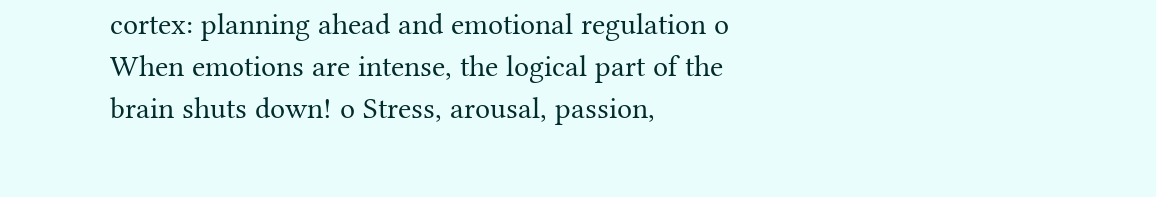cortex: planning ahead and emotional regulation o When emotions are intense, the logical part of the brain shuts down! o Stress, arousal, passion,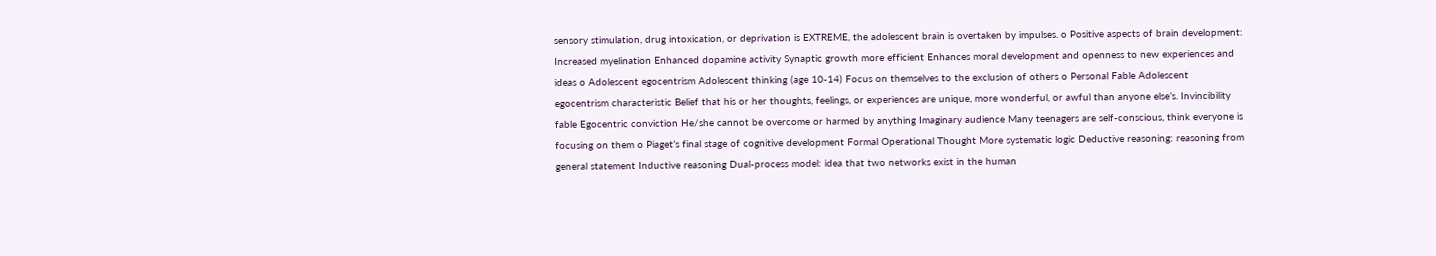sensory stimulation, drug intoxication, or deprivation is EXTREME, the adolescent brain is overtaken by impulses. o Positive aspects of brain development: Increased myelination Enhanced dopamine activity Synaptic growth more efficient Enhances moral development and openness to new experiences and ideas o Adolescent egocentrism Adolescent thinking (age 10-14) Focus on themselves to the exclusion of others o Personal Fable Adolescent egocentrism characteristic Belief that his or her thoughts, feelings, or experiences are unique, more wonderful, or awful than anyone else’s. Invincibility fable Egocentric conviction He/she cannot be overcome or harmed by anything Imaginary audience Many teenagers are self-conscious, think everyone is focusing on them o Piaget’s final stage of cognitive development Formal Operational Thought More systematic logic Deductive reasoning: reasoning from general statement Inductive reasoning Dual-process model: idea that two networks exist in the human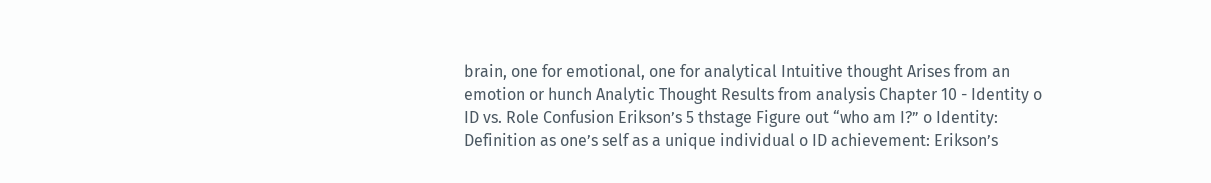brain, one for emotional, one for analytical Intuitive thought Arises from an emotion or hunch Analytic Thought Results from analysis Chapter 10 - Identity o ID vs. Role Confusion Erikson’s 5 thstage Figure out “who am I?” o Identity: Definition as one’s self as a unique individual o ID achievement: Erikson’s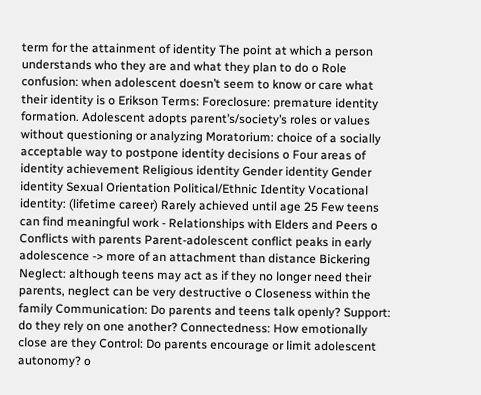term for the attainment of identity The point at which a person understands who they are and what they plan to do o Role confusion: when adolescent doesn’t seem to know or care what their identity is o Erikson Terms: Foreclosure: premature identity formation. Adolescent adopts parent’s/society’s roles or values without questioning or analyzing Moratorium: choice of a socially acceptable way to postpone identity decisions o Four areas of identity achievement Religious identity Gender identity Gender identity Sexual Orientation Political/Ethnic Identity Vocational identity: (lifetime career) Rarely achieved until age 25 Few teens can find meaningful work - Relationships with Elders and Peers o Conflicts with parents Parent-adolescent conflict peaks in early adolescence -> more of an attachment than distance Bickering Neglect: although teens may act as if they no longer need their parents, neglect can be very destructive o Closeness within the family Communication: Do parents and teens talk openly? Support: do they rely on one another? Connectedness: How emotionally close are they Control: Do parents encourage or limit adolescent autonomy? o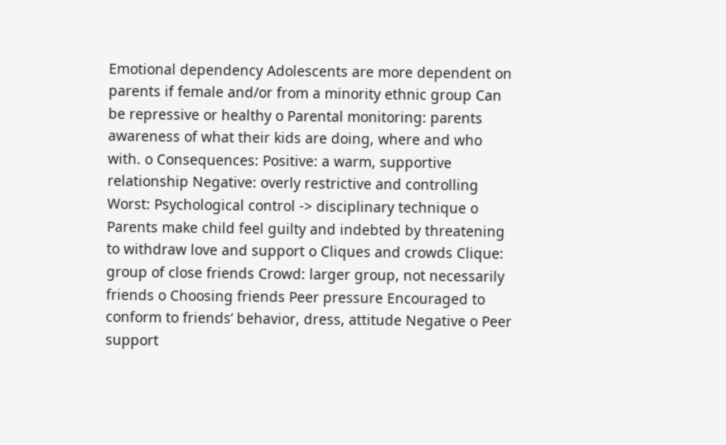Emotional dependency Adolescents are more dependent on parents if female and/or from a minority ethnic group Can be repressive or healthy o Parental monitoring: parents awareness of what their kids are doing, where and who with. o Consequences: Positive: a warm, supportive relationship Negative: overly restrictive and controlling Worst: Psychological control -> disciplinary technique o Parents make child feel guilty and indebted by threatening to withdraw love and support o Cliques and crowds Clique: group of close friends Crowd: larger group, not necessarily friends o Choosing friends Peer pressure Encouraged to conform to friends’ behavior, dress, attitude Negative o Peer support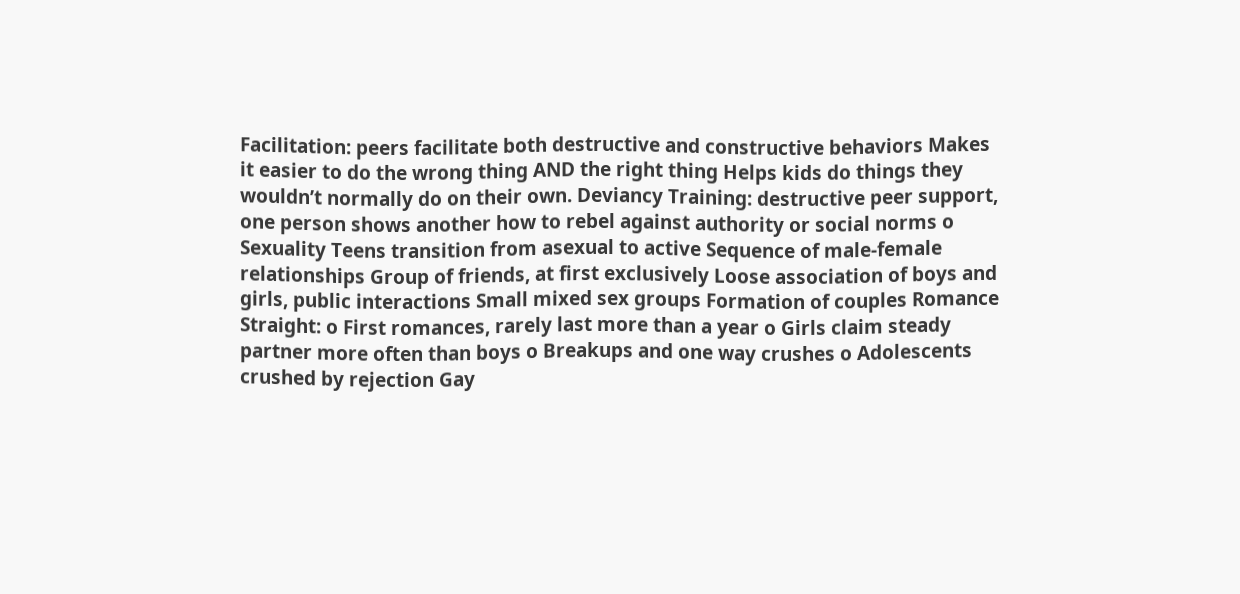Facilitation: peers facilitate both destructive and constructive behaviors Makes it easier to do the wrong thing AND the right thing Helps kids do things they wouldn’t normally do on their own. Deviancy Training: destructive peer support, one person shows another how to rebel against authority or social norms o Sexuality Teens transition from asexual to active Sequence of male-female relationships Group of friends, at first exclusively Loose association of boys and girls, public interactions Small mixed sex groups Formation of couples Romance Straight: o First romances, rarely last more than a year o Girls claim steady partner more often than boys o Breakups and one way crushes o Adolescents crushed by rejection Gay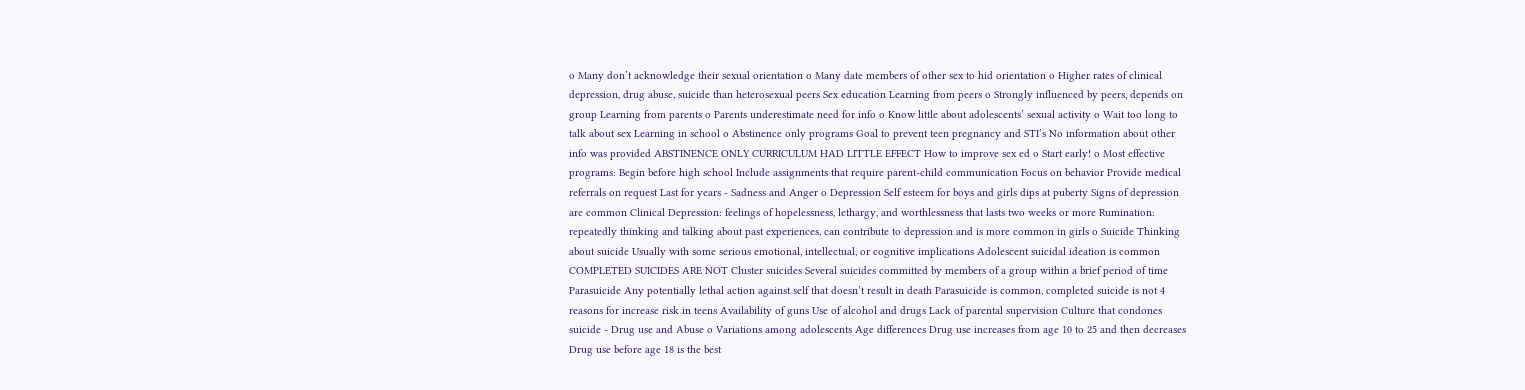o Many don’t acknowledge their sexual orientation o Many date members of other sex to hid orientation o Higher rates of clinical depression, drug abuse, suicide than heterosexual peers Sex education Learning from peers o Strongly influenced by peers, depends on group Learning from parents o Parents underestimate need for info o Know little about adolescents’ sexual activity o Wait too long to talk about sex Learning in school o Abstinence only programs Goal to prevent teen pregnancy and STI’s No information about other info was provided ABSTINENCE ONLY CURRICULUM HAD LITTLE EFFECT How to improve sex ed o Start early! o Most effective programs: Begin before high school Include assignments that require parent-child communication Focus on behavior Provide medical referrals on request Last for years - Sadness and Anger o Depression Self esteem for boys and girls dips at puberty Signs of depression are common Clinical Depression: feelings of hopelessness, lethargy, and worthlessness that lasts two weeks or more Rumination: repeatedly thinking and talking about past experiences, can contribute to depression and is more common in girls o Suicide Thinking about suicide Usually with some serious emotional, intellectual, or cognitive implications Adolescent suicidal ideation is common COMPLETED SUICIDES ARE NOT Cluster suicides Several suicides committed by members of a group within a brief period of time Parasuicide Any potentially lethal action against self that doesn’t result in death Parasuicide is common, completed suicide is not 4 reasons for increase risk in teens Availability of guns Use of alcohol and drugs Lack of parental supervision Culture that condones suicide - Drug use and Abuse o Variations among adolescents Age differences Drug use increases from age 10 to 25 and then decreases Drug use before age 18 is the best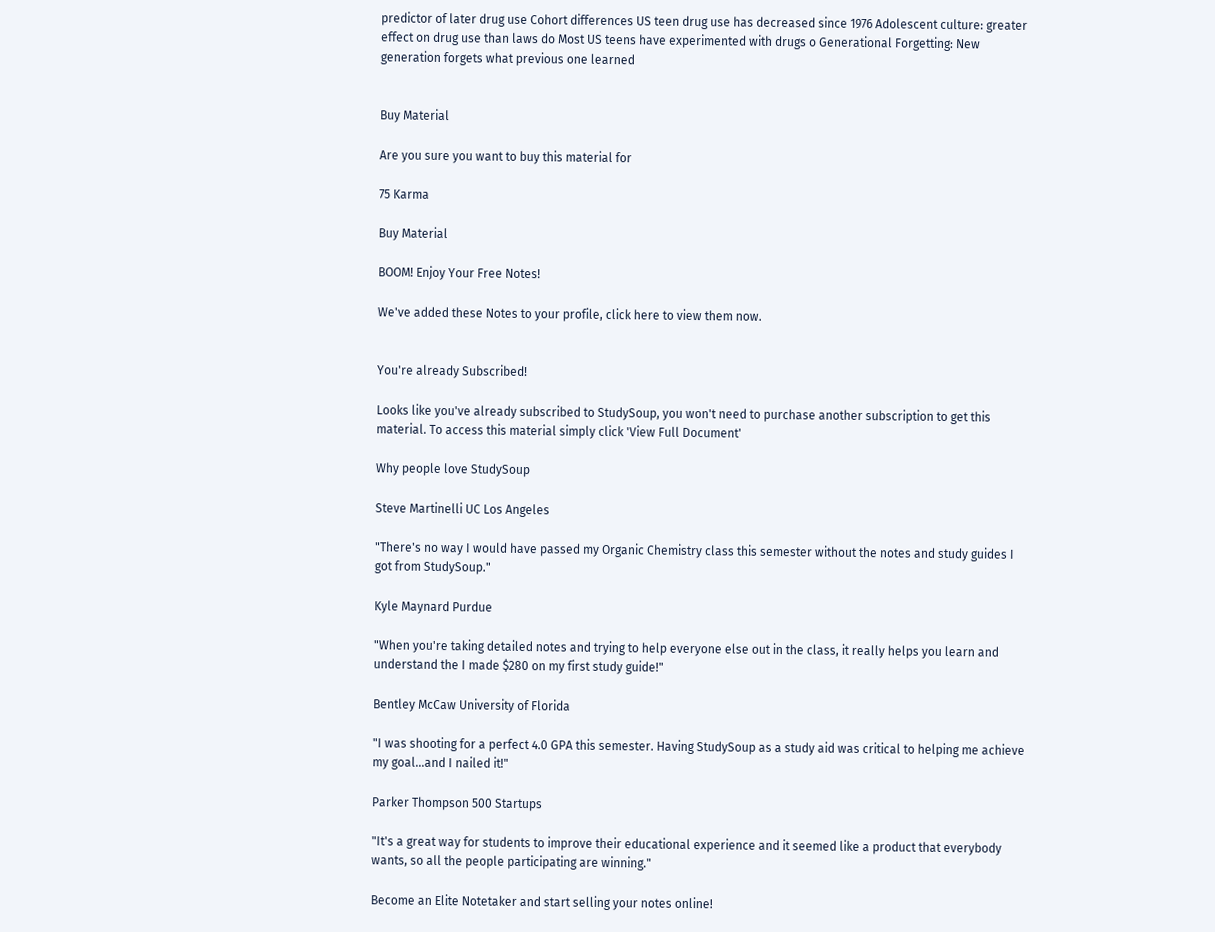predictor of later drug use Cohort differences US teen drug use has decreased since 1976 Adolescent culture: greater effect on drug use than laws do Most US teens have experimented with drugs o Generational Forgetting: New generation forgets what previous one learned


Buy Material

Are you sure you want to buy this material for

75 Karma

Buy Material

BOOM! Enjoy Your Free Notes!

We've added these Notes to your profile, click here to view them now.


You're already Subscribed!

Looks like you've already subscribed to StudySoup, you won't need to purchase another subscription to get this material. To access this material simply click 'View Full Document'

Why people love StudySoup

Steve Martinelli UC Los Angeles

"There's no way I would have passed my Organic Chemistry class this semester without the notes and study guides I got from StudySoup."

Kyle Maynard Purdue

"When you're taking detailed notes and trying to help everyone else out in the class, it really helps you learn and understand the I made $280 on my first study guide!"

Bentley McCaw University of Florida

"I was shooting for a perfect 4.0 GPA this semester. Having StudySoup as a study aid was critical to helping me achieve my goal...and I nailed it!"

Parker Thompson 500 Startups

"It's a great way for students to improve their educational experience and it seemed like a product that everybody wants, so all the people participating are winning."

Become an Elite Notetaker and start selling your notes online!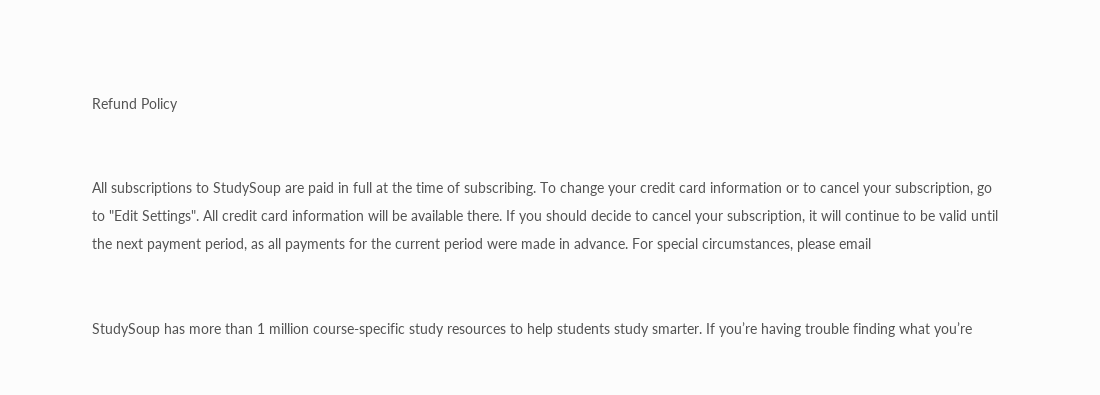Refund Policy


All subscriptions to StudySoup are paid in full at the time of subscribing. To change your credit card information or to cancel your subscription, go to "Edit Settings". All credit card information will be available there. If you should decide to cancel your subscription, it will continue to be valid until the next payment period, as all payments for the current period were made in advance. For special circumstances, please email


StudySoup has more than 1 million course-specific study resources to help students study smarter. If you’re having trouble finding what you’re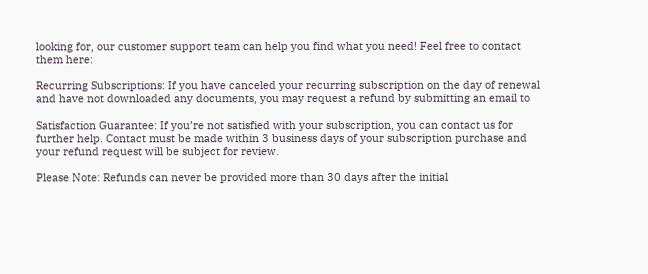looking for, our customer support team can help you find what you need! Feel free to contact them here:

Recurring Subscriptions: If you have canceled your recurring subscription on the day of renewal and have not downloaded any documents, you may request a refund by submitting an email to

Satisfaction Guarantee: If you’re not satisfied with your subscription, you can contact us for further help. Contact must be made within 3 business days of your subscription purchase and your refund request will be subject for review.

Please Note: Refunds can never be provided more than 30 days after the initial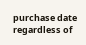purchase date regardless of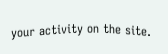your activity on the site.